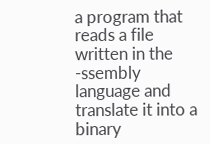a program that reads a file written in the -ssembly language and translate it into a binary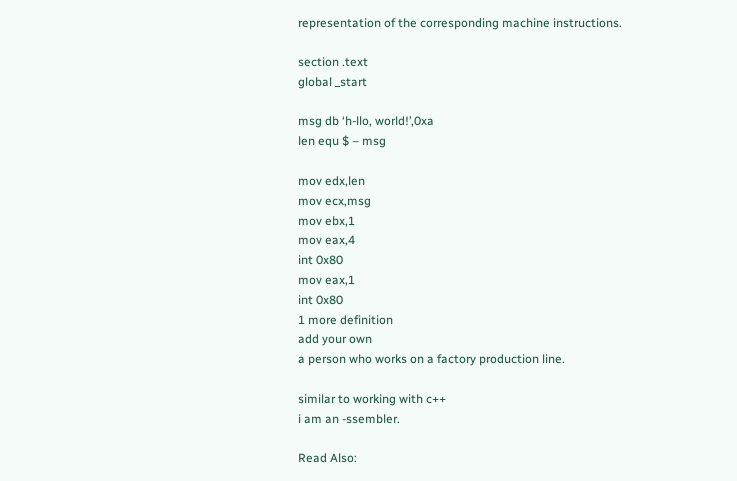representation of the corresponding machine instructions.

section .text
global _start

msg db ‘h-llo, world!’,0xa
len equ $ – msg

mov edx,len
mov ecx,msg
mov ebx,1
mov eax,4
int 0x80
mov eax,1
int 0x80
1 more definition
add your own
a person who works on a factory production line.

similar to working with c++
i am an -ssembler.

Read Also: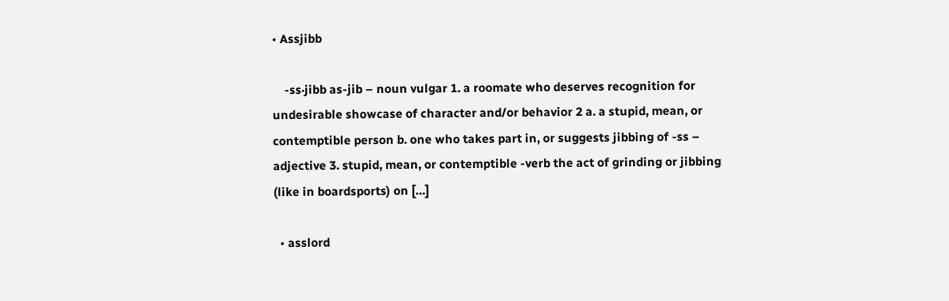• Assjibb

    -ss·jibb as-jib – noun vulgar 1. a roomate who deserves recognition for undesirable showcase of character and/or behavior 2 a. a stupid, mean, or contemptible person b. one who takes part in, or suggests jibbing of -ss – adjective 3. stupid, mean, or contemptible -verb the act of grinding or jibbing (like in boardsports) on […]

  • asslord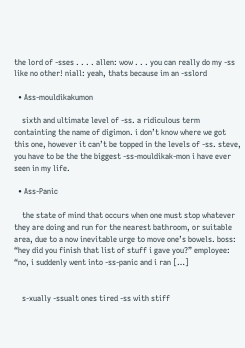the lord of -sses . . . . allen: wow . . . you can really do my -ss like no other! niall: yeah, thats because im an -sslord

  • Ass-mouldikakumon

    sixth and ultimate level of -ss. a ridiculous term containting the name of digimon. i don’t know where we got this one, however it can’t be topped in the levels of -ss. steve, you have to be the the biggest -ss-mouldikak-mon i have ever seen in my life.

  • Ass-Panic

    the state of mind that occurs when one must stop whatever they are doing and run for the nearest bathroom, or suitable area, due to a now inevitable urge to move one’s bowels. boss: “hey did you finish that list of stuff i gave you?” employee: “no, i suddenly went into -ss-panic and i ran […]


    s-xually -ssualt ones tired -ss with stiff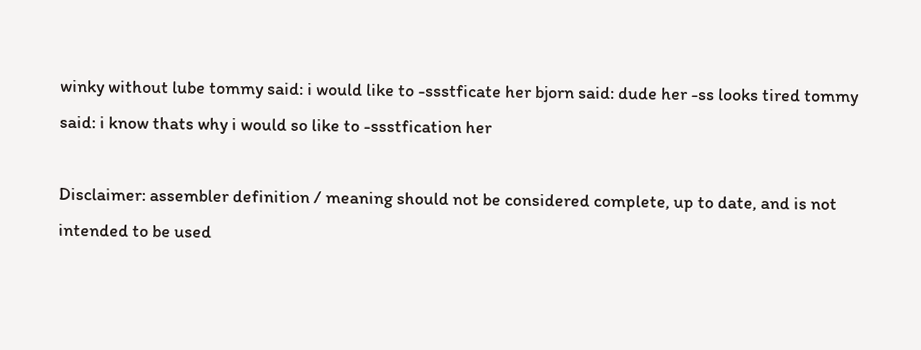winky without lube tommy said: i would like to -ssstficate her bjorn said: dude her -ss looks tired tommy said: i know thats why i would so like to -ssstfication her

Disclaimer: assembler definition / meaning should not be considered complete, up to date, and is not intended to be used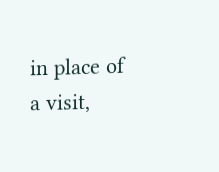in place of a visit,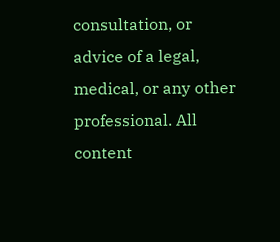consultation, or advice of a legal, medical, or any other professional. All content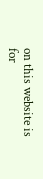on this website is for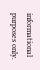informational purposes only.